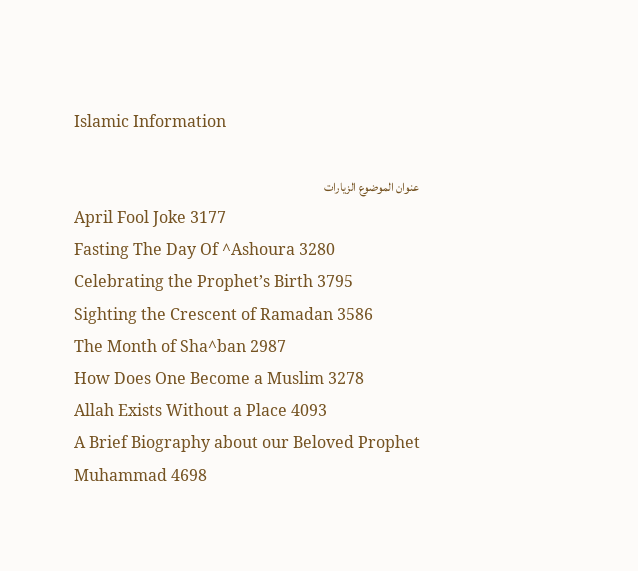Islamic Information

عنوان الموضوع الزيارات
April Fool Joke 3177
Fasting The Day Of ^Ashoura 3280
Celebrating the Prophet’s Birth 3795
Sighting the Crescent of Ramadan 3586
The Month of Sha^ban 2987
How Does One Become a Muslim 3278
Allah Exists Without a Place 4093
A Brief Biography about our Beloved Prophet Muhammad 4698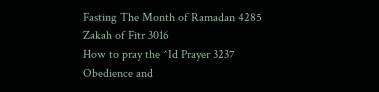Fasting The Month of Ramadan 4285
Zakah of Fitr 3016
How to pray the ^Id Prayer 3237
Obedience and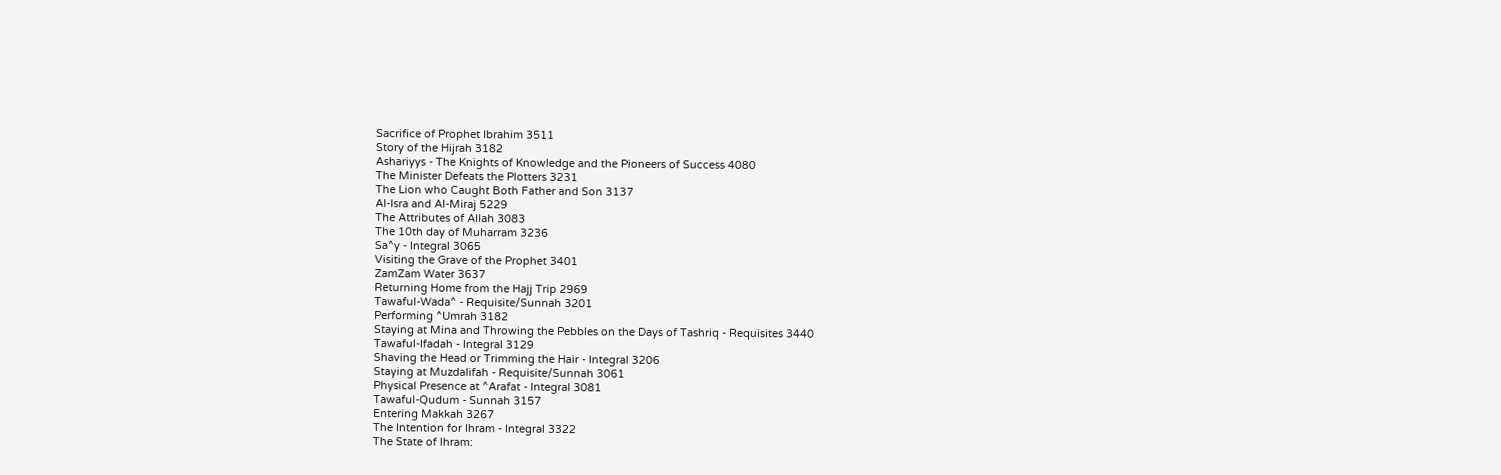Sacrifice of Prophet Ibrahim 3511
Story of the Hijrah 3182
Ashariyys - The Knights of Knowledge and the Pioneers of Success 4080
The Minister Defeats the Plotters 3231
The Lion who Caught Both Father and Son 3137
Al-Isra and Al-Miraj 5229
The Attributes of Allah 3083
The 10th day of Muharram 3236
Sa^y - Integral 3065
Visiting the Grave of the Prophet 3401
ZamZam Water 3637
Returning Home from the Hajj Trip 2969
Tawaful-Wada^ - Requisite/Sunnah 3201
Performing ^Umrah 3182
Staying at Mina and Throwing the Pebbles on the Days of Tashriq - Requisites 3440
Tawaful-Ifadah - Integral 3129
Shaving the Head or Trimming the Hair - Integral 3206
Staying at Muzdalifah - Requisite/Sunnah 3061
Physical Presence at ^Arafat - Integral 3081
Tawaful-Qudum - Sunnah 3157
Entering Makkah 3267
The Intention for Ihram - Integral 3322
The State of Ihram: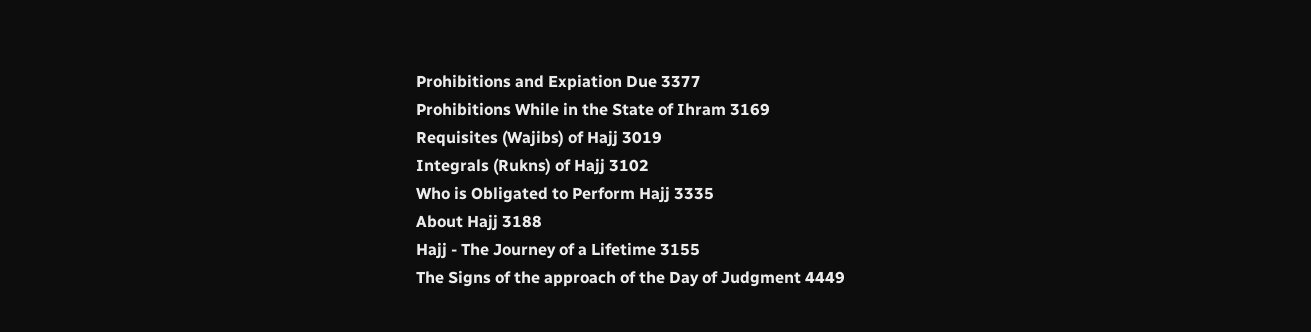Prohibitions and Expiation Due 3377
Prohibitions While in the State of Ihram 3169
Requisites (Wajibs) of Hajj 3019
Integrals (Rukns) of Hajj 3102
Who is Obligated to Perform Hajj 3335
About Hajj 3188
Hajj - The Journey of a Lifetime 3155
The Signs of the approach of the Day of Judgment 4449